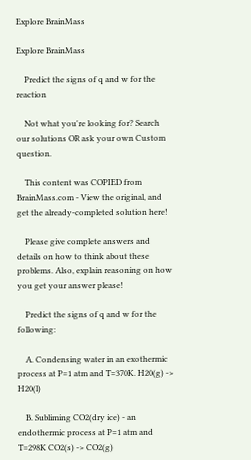Explore BrainMass

Explore BrainMass

    Predict the signs of q and w for the reaction

    Not what you're looking for? Search our solutions OR ask your own Custom question.

    This content was COPIED from BrainMass.com - View the original, and get the already-completed solution here!

    Please give complete answers and details on how to think about these problems. Also, explain reasoning on how you get your answer please!

    Predict the signs of q and w for the following:

    A. Condensing water in an exothermic process at P=1 atm and T=370K. H20(g) -> H20(l)

    B. Subliming CO2(dry ice) - an endothermic process at P=1 atm and T=298K CO2(s) -> CO2(g)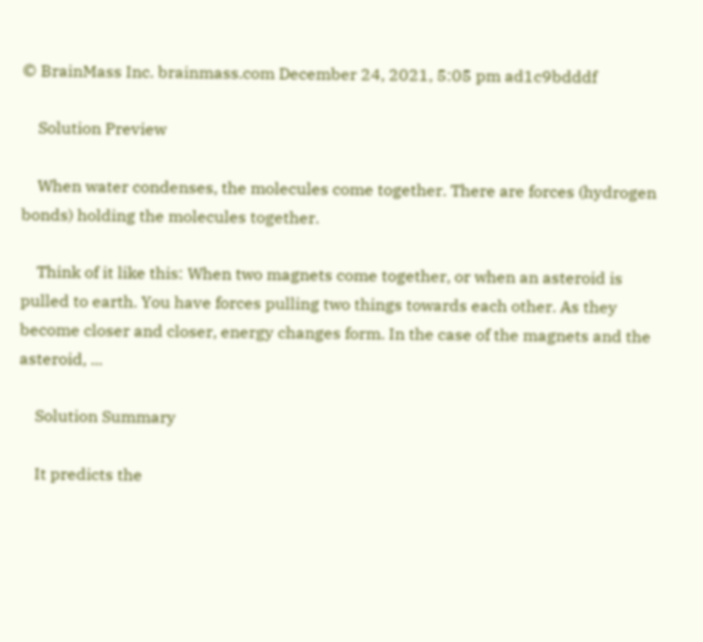© BrainMass Inc. brainmass.com December 24, 2021, 5:05 pm ad1c9bdddf

    Solution Preview

    When water condenses, the molecules come together. There are forces (hydrogen bonds) holding the molecules together.

    Think of it like this: When two magnets come together, or when an asteroid is pulled to earth. You have forces pulling two things towards each other. As they become closer and closer, energy changes form. In the case of the magnets and the asteroid, ...

    Solution Summary

    It predicts the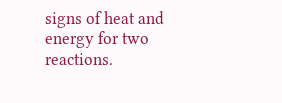signs of heat and energy for two reactions.